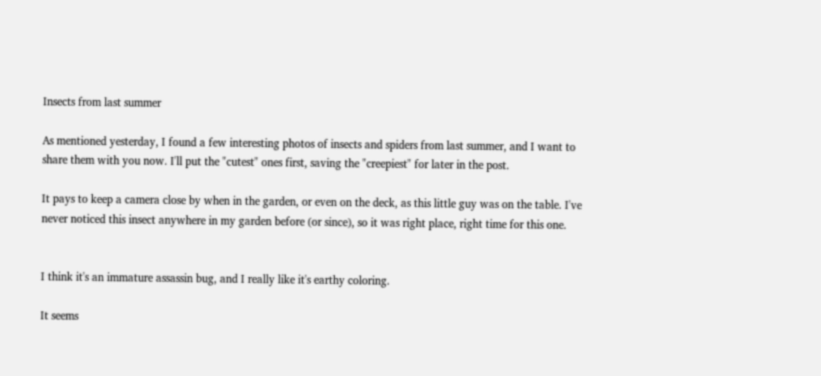Insects from last summer

As mentioned yesterday, I found a few interesting photos of insects and spiders from last summer, and I want to share them with you now. I'll put the "cutest" ones first, saving the "creepiest" for later in the post.

It pays to keep a camera close by when in the garden, or even on the deck, as this little guy was on the table. I've never noticed this insect anywhere in my garden before (or since), so it was right place, right time for this one.


I think it's an immature assassin bug, and I really like it's earthy coloring.

It seems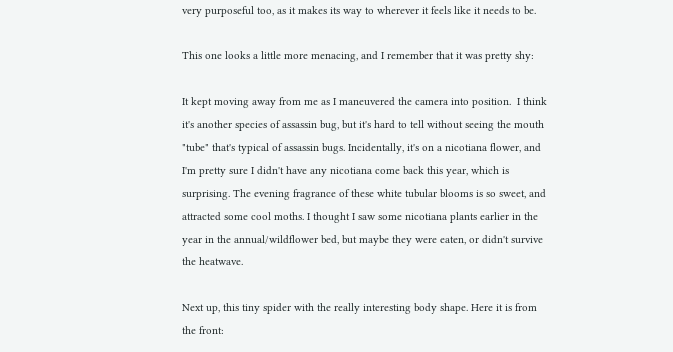very purposeful too, as it makes its way to wherever it feels like it needs to be.

This one looks a little more menacing, and I remember that it was pretty shy:

It kept moving away from me as I maneuvered the camera into position.  I think it's another species of assassin bug, but it's hard to tell without seeing the mouth "tube" that's typical of assassin bugs. Incidentally, it's on a nicotiana flower, and I'm pretty sure I didn't have any nicotiana come back this year, which is surprising. The evening fragrance of these white tubular blooms is so sweet, and attracted some cool moths. I thought I saw some nicotiana plants earlier in the year in the annual/wildflower bed, but maybe they were eaten, or didn't survive the heatwave.

Next up, this tiny spider with the really interesting body shape. Here it is from the front: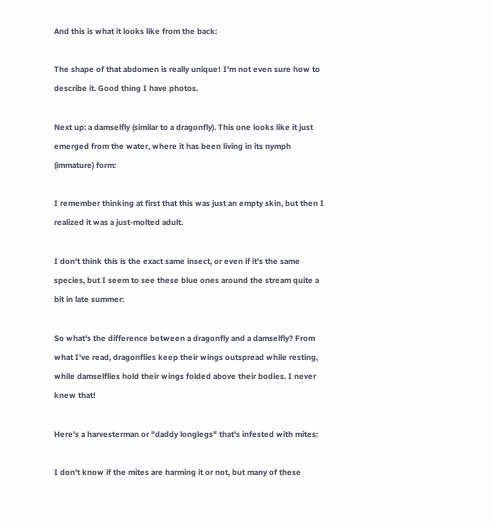And this is what it looks like from the back:

The shape of that abdomen is really unique! I'm not even sure how to describe it. Good thing I have photos.

Next up: a damselfly (similar to a dragonfly). This one looks like it just emerged from the water, where it has been living in its nymph (immature) form:

I remember thinking at first that this was just an empty skin, but then I realized it was a just-molted adult.

I don't think this is the exact same insect, or even if it's the same species, but I seem to see these blue ones around the stream quite a bit in late summer:

So what's the difference between a dragonfly and a damselfly? From what I've read, dragonflies keep their wings outspread while resting, while damselflies hold their wings folded above their bodies. I never knew that!

Here's a harvesterman or "daddy longlegs" that's infested with mites:

I don't know if the mites are harming it or not, but many of these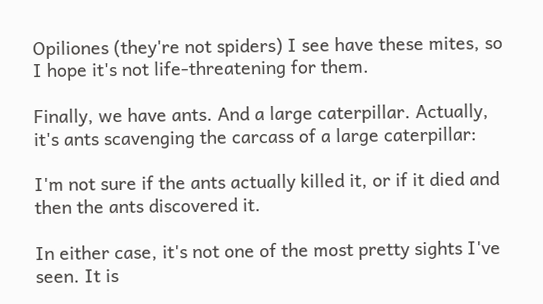Opiliones (they're not spiders) I see have these mites, so I hope it's not life-threatening for them.

Finally, we have ants. And a large caterpillar. Actually, it's ants scavenging the carcass of a large caterpillar:

I'm not sure if the ants actually killed it, or if it died and then the ants discovered it.

In either case, it's not one of the most pretty sights I've seen. It is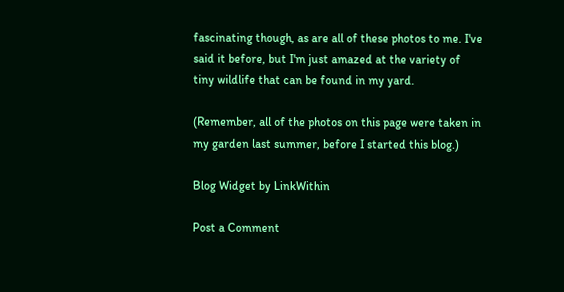fascinating though, as are all of these photos to me. I've said it before, but I'm just amazed at the variety of tiny wildlife that can be found in my yard.

(Remember, all of the photos on this page were taken in my garden last summer, before I started this blog.)

Blog Widget by LinkWithin

Post a Comment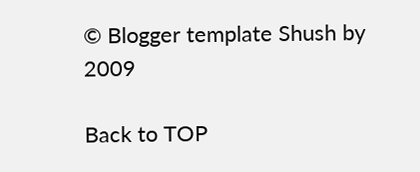© Blogger template Shush by 2009

Back to TOP